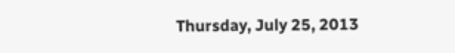Thursday, July 25, 2013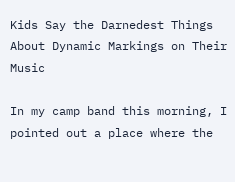Kids Say the Darnedest Things About Dynamic Markings on Their Music

In my camp band this morning, I pointed out a place where the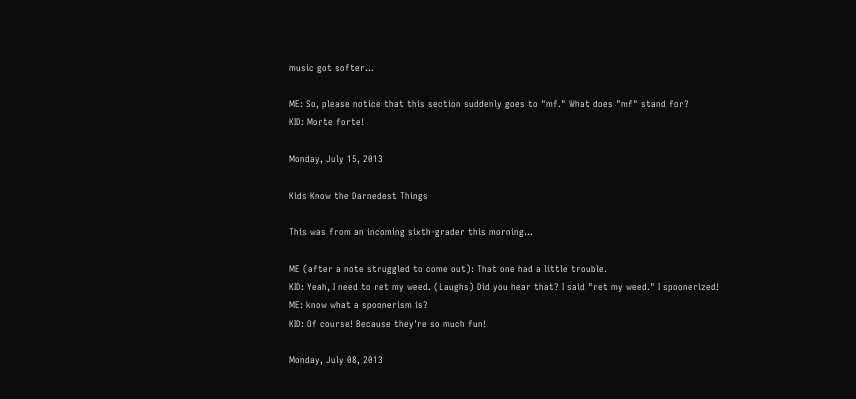music got softer...

ME: So, please notice that this section suddenly goes to "mf." What does "mf" stand for?
KID: Morte forte!

Monday, July 15, 2013

Kids Know the Darnedest Things

This was from an incoming sixth-grader this morning...

ME (after a note struggled to come out): That one had a little trouble.
KID: Yeah, I need to ret my weed. (Laughs) Did you hear that? I said "ret my weed." I spoonerized!
ME: know what a spoonerism is?
KID: Of course! Because they're so much fun!

Monday, July 08, 2013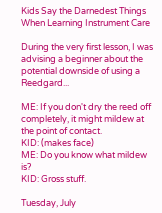Kids Say the Darnedest Things When Learning Instrument Care

During the very first lesson, I was advising a beginner about the potential downside of using a Reedgard...

ME: If you don't dry the reed off completely, it might mildew at the point of contact.
KID: (makes face)
ME: Do you know what mildew is?
KID: Gross stuff.

Tuesday, July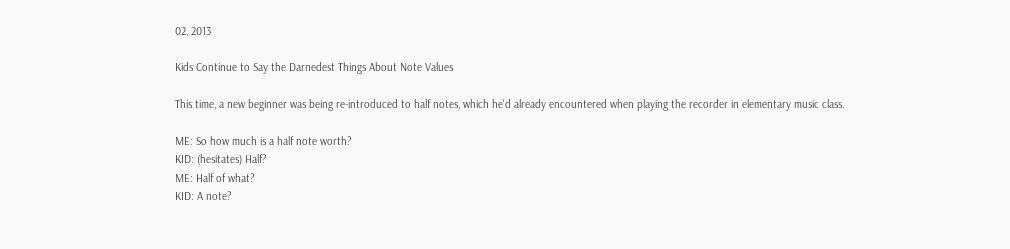02, 2013

Kids Continue to Say the Darnedest Things About Note Values

This time, a new beginner was being re-introduced to half notes, which he'd already encountered when playing the recorder in elementary music class.

ME: So how much is a half note worth?
KID: (hesitates) Half?
ME: Half of what?
KID: A note?